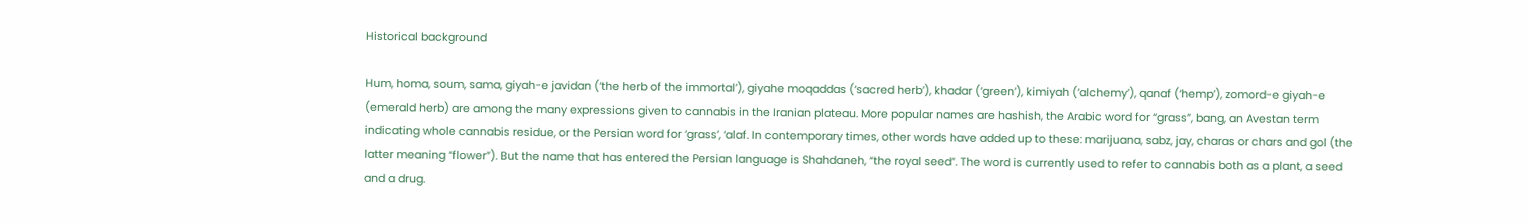Historical background

Hum, homa, soum, sama, giyah-e javidan (‘the herb of the immortal’), giyahe moqaddas (‘sacred herb’), khadar (‘green’), kimiyah (‘alchemy’), qanaf (‘hemp’), zomord-e giyah-e (emerald herb) are among the many expressions given to cannabis in the Iranian plateau. More popular names are hashish, the Arabic word for “grass”, bang, an Avestan term indicating whole cannabis residue, or the Persian word for ‘grass’, ‘alaf. In contemporary times, other words have added up to these: marijuana, sabz, jay, charas or chars and gol (the latter meaning “flower”). But the name that has entered the Persian language is Shahdaneh, “the royal seed”. The word is currently used to refer to cannabis both as a plant, a seed and a drug.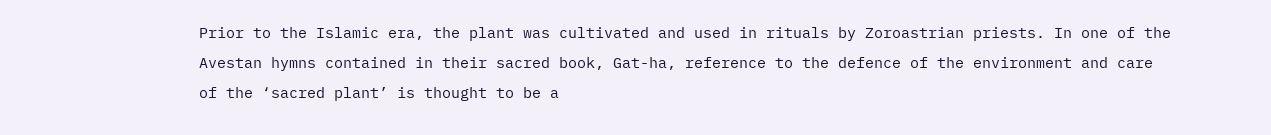Prior to the Islamic era, the plant was cultivated and used in rituals by Zoroastrian priests. In one of the Avestan hymns contained in their sacred book, Gat-ha, reference to the defence of the environment and care of the ‘sacred plant’ is thought to be a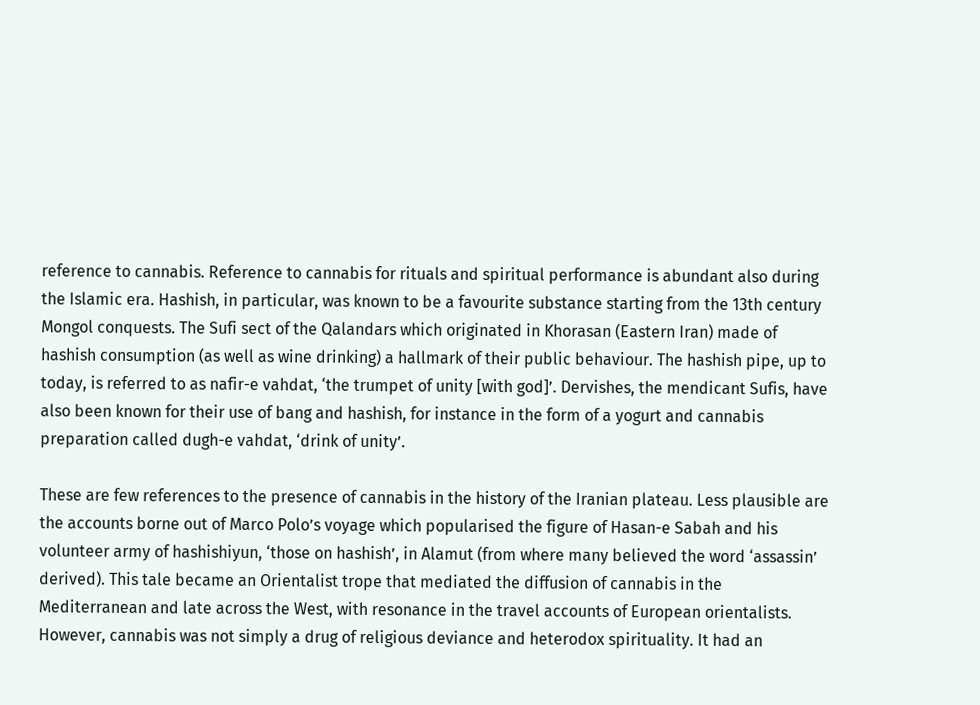reference to cannabis. Reference to cannabis for rituals and spiritual performance is abundant also during the Islamic era. Hashish, in particular, was known to be a favourite substance starting from the 13th century Mongol conquests. The Sufi sect of the Qalandars which originated in Khorasan (Eastern Iran) made of hashish consumption (as well as wine drinking) a hallmark of their public behaviour. The hashish pipe, up to today, is referred to as nafir-e vahdat, ‘the trumpet of unity [with god]’. Dervishes, the mendicant Sufis, have also been known for their use of bang and hashish, for instance in the form of a yogurt and cannabis preparation called dugh-e vahdat, ‘drink of unity’.

These are few references to the presence of cannabis in the history of the Iranian plateau. Less plausible are the accounts borne out of Marco Polo’s voyage which popularised the figure of Hasan-e Sabah and his volunteer army of hashishiyun, ‘those on hashish’, in Alamut (from where many believed the word ‘assassin’ derived). This tale became an Orientalist trope that mediated the diffusion of cannabis in the Mediterranean and late across the West, with resonance in the travel accounts of European orientalists. However, cannabis was not simply a drug of religious deviance and heterodox spirituality. It had an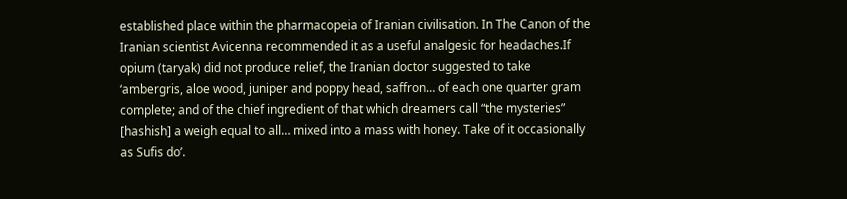established place within the pharmacopeia of Iranian civilisation. In The Canon of the Iranian scientist Avicenna recommended it as a useful analgesic for headaches.If  opium (taryak) did not produce relief, the Iranian doctor suggested to take ‘ambergris, aloe wood, juniper and poppy head, saffron… of each one quarter gram complete; and of the chief ingredient of that which dreamers call “the mysteries” [hashish] a weigh equal to all… mixed into a mass with honey. Take of it occasionally as Sufis do’.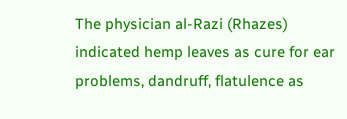The physician al-Razi (Rhazes) indicated hemp leaves as cure for ear problems, dandruff, flatulence as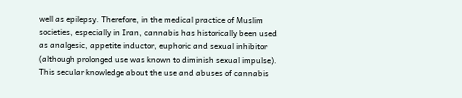well as epilepsy. Therefore, in the medical practice of Muslim societies, especially in Iran, cannabis has historically been used as analgesic, appetite inductor, euphoric and sexual inhibitor (although prolonged use was known to diminish sexual impulse). This secular knowledge about the use and abuses of cannabis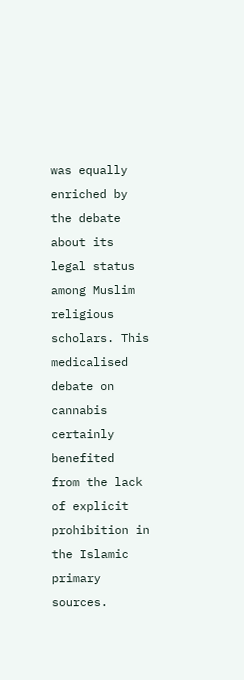was equally enriched by the debate about its legal status among Muslim religious scholars. This medicalised debate on cannabis certainly benefited  from the lack of explicit prohibition in the Islamic primary sources.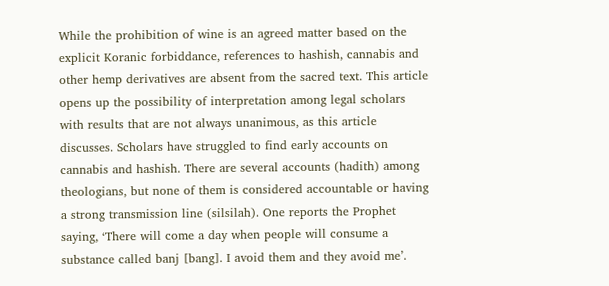While the prohibition of wine is an agreed matter based on the explicit Koranic forbiddance, references to hashish, cannabis and other hemp derivatives are absent from the sacred text. This article opens up the possibility of interpretation among legal scholars with results that are not always unanimous, as this article discusses. Scholars have struggled to find early accounts on cannabis and hashish. There are several accounts (hadith) among theologians, but none of them is considered accountable or having a strong transmission line (silsilah). One reports the Prophet saying, ‘There will come a day when people will consume a substance called banj [bang]. I avoid them and they avoid me’.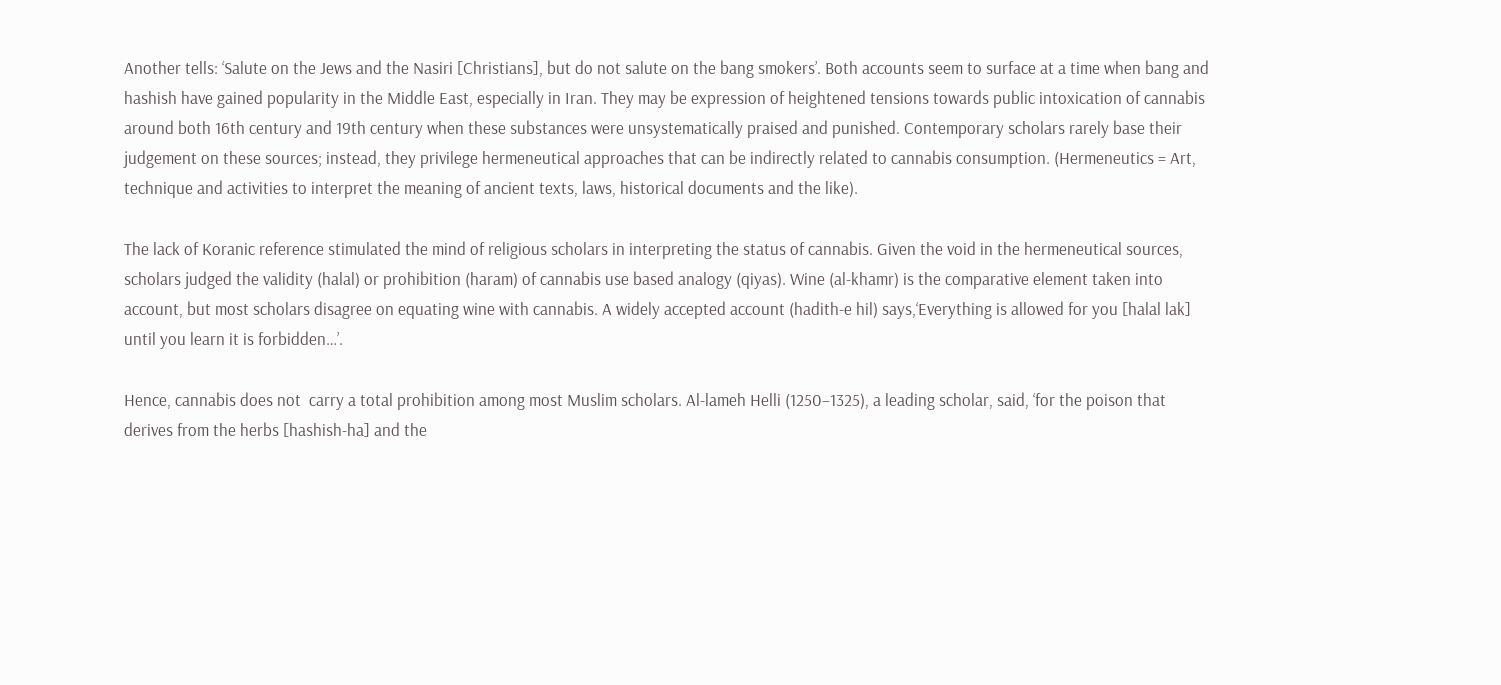Another tells: ‘Salute on the Jews and the Nasiri [Christians], but do not salute on the bang smokers’. Both accounts seem to surface at a time when bang and hashish have gained popularity in the Middle East, especially in Iran. They may be expression of heightened tensions towards public intoxication of cannabis around both 16th century and 19th century when these substances were unsystematically praised and punished. Contemporary scholars rarely base their judgement on these sources; instead, they privilege hermeneutical approaches that can be indirectly related to cannabis consumption. (Hermeneutics = Art, technique and activities to interpret the meaning of ancient texts, laws, historical documents and the like).

The lack of Koranic reference stimulated the mind of religious scholars in interpreting the status of cannabis. Given the void in the hermeneutical sources, scholars judged the validity (halal) or prohibition (haram) of cannabis use based analogy (qiyas). Wine (al-khamr) is the comparative element taken into account, but most scholars disagree on equating wine with cannabis. A widely accepted account (hadith-e hil) says,‘Everything is allowed for you [halal lak] until you learn it is forbidden…’.

Hence, cannabis does not  carry a total prohibition among most Muslim scholars. Al-lameh Helli (1250–1325), a leading scholar, said, ‘for the poison that derives from the herbs [hashish-ha] and the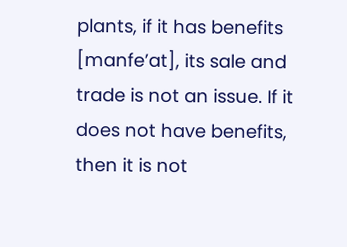plants, if it has benefits [manfe’at], its sale and trade is not an issue. If it does not have benefits, then it is not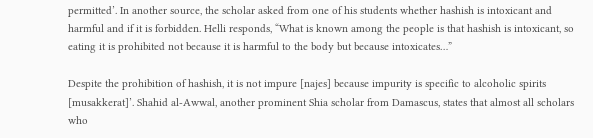permitted’. In another source, the scholar asked from one of his students whether hashish is intoxicant and harmful and if it is forbidden. Helli responds, “What is known among the people is that hashish is intoxicant, so eating it is prohibited not because it is harmful to the body but because intoxicates…”

Despite the prohibition of hashish, it is not impure [najes] because impurity is specific to alcoholic spirits [musakkerat]’. Shahid al-Awwal, another prominent Shia scholar from Damascus, states that almost all scholars who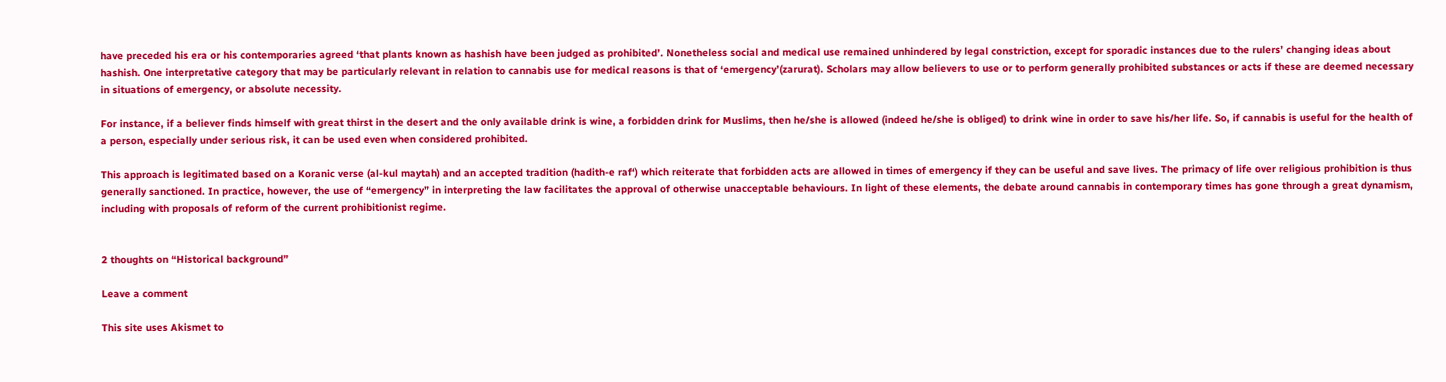have preceded his era or his contemporaries agreed ‘that plants known as hashish have been judged as prohibited’. Nonetheless social and medical use remained unhindered by legal constriction, except for sporadic instances due to the rulers’ changing ideas about hashish. One interpretative category that may be particularly relevant in relation to cannabis use for medical reasons is that of ‘emergency’(zarurat). Scholars may allow believers to use or to perform generally prohibited substances or acts if these are deemed necessary in situations of emergency, or absolute necessity.

For instance, if a believer finds himself with great thirst in the desert and the only available drink is wine, a forbidden drink for Muslims, then he/she is allowed (indeed he/she is obliged) to drink wine in order to save his/her life. So, if cannabis is useful for the health of a person, especially under serious risk, it can be used even when considered prohibited.

This approach is legitimated based on a Koranic verse (al-kul maytah) and an accepted tradition (hadith-e raf‘) which reiterate that forbidden acts are allowed in times of emergency if they can be useful and save lives. The primacy of life over religious prohibition is thus generally sanctioned. In practice, however, the use of “emergency” in interpreting the law facilitates the approval of otherwise unacceptable behaviours. In light of these elements, the debate around cannabis in contemporary times has gone through a great dynamism, including with proposals of reform of the current prohibitionist regime.


2 thoughts on “Historical background”

Leave a comment

This site uses Akismet to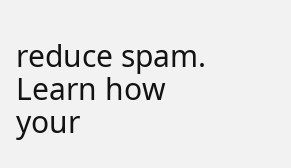reduce spam. Learn how your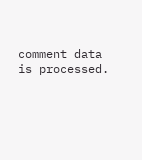comment data is processed.